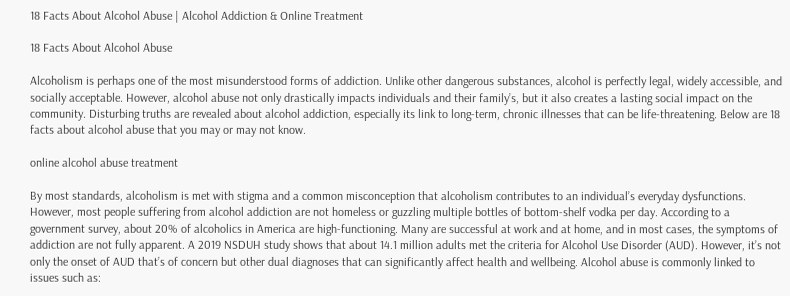18 Facts About Alcohol Abuse | Alcohol Addiction & Online Treatment

18 Facts About Alcohol Abuse

Alcoholism is perhaps one of the most misunderstood forms of addiction. Unlike other dangerous substances, alcohol is perfectly legal, widely accessible, and socially acceptable. However, alcohol abuse not only drastically impacts individuals and their family’s, but it also creates a lasting social impact on the community. Disturbing truths are revealed about alcohol addiction, especially its link to long-term, chronic illnesses that can be life-threatening. Below are 18 facts about alcohol abuse that you may or may not know.

online alcohol abuse treatment

By most standards, alcoholism is met with stigma and a common misconception that alcoholism contributes to an individual’s everyday dysfunctions. However, most people suffering from alcohol addiction are not homeless or guzzling multiple bottles of bottom-shelf vodka per day. According to a government survey, about 20% of alcoholics in America are high-functioning. Many are successful at work and at home, and in most cases, the symptoms of addiction are not fully apparent. A 2019 NSDUH study shows that about 14.1 million adults met the criteria for Alcohol Use Disorder (AUD). However, it’s not only the onset of AUD that’s of concern but other dual diagnoses that can significantly affect health and wellbeing. Alcohol abuse is commonly linked to issues such as: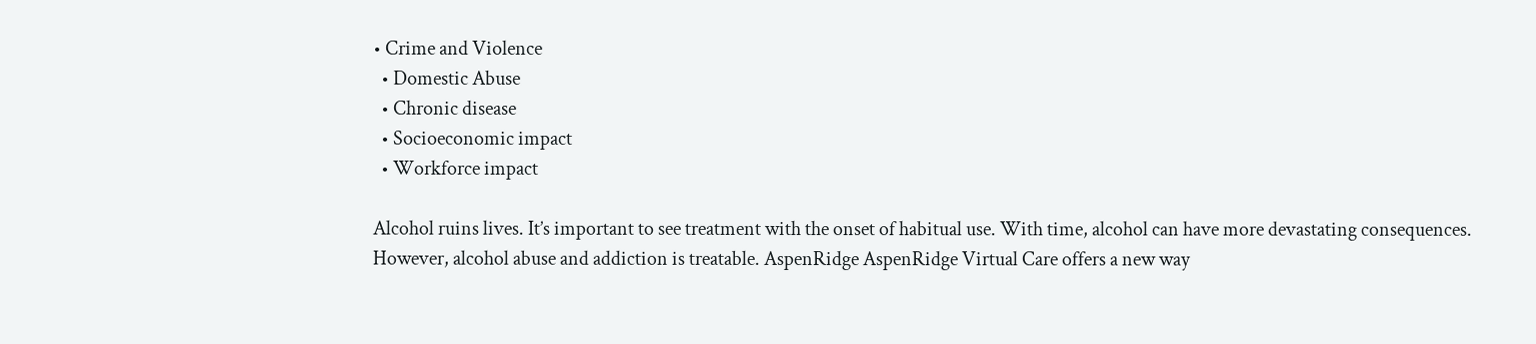• Crime and Violence
  • Domestic Abuse
  • Chronic disease
  • Socioeconomic impact
  • Workforce impact

Alcohol ruins lives. It’s important to see treatment with the onset of habitual use. With time, alcohol can have more devastating consequences. However, alcohol abuse and addiction is treatable. AspenRidge AspenRidge Virtual Care offers a new way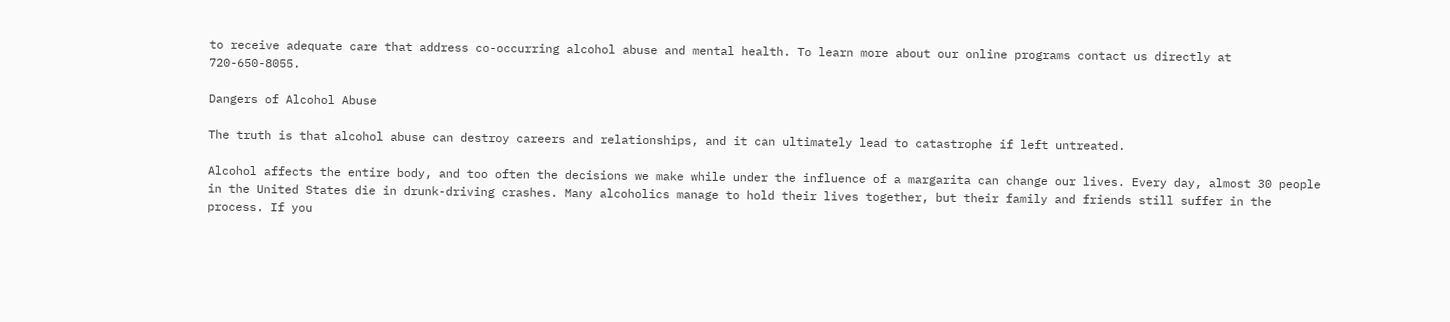to receive adequate care that address co-occurring alcohol abuse and mental health. To learn more about our online programs contact us directly at 720-650-8055.

Dangers of Alcohol Abuse

The truth is that alcohol abuse can destroy careers and relationships, and it can ultimately lead to catastrophe if left untreated.

Alcohol affects the entire body, and too often the decisions we make while under the influence of a margarita can change our lives. Every day, almost 30 people in the United States die in drunk-driving crashes. Many alcoholics manage to hold their lives together, but their family and friends still suffer in the process. If you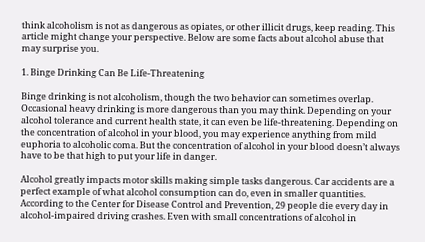think alcoholism is not as dangerous as opiates, or other illicit drugs, keep reading. This article might change your perspective. Below are some facts about alcohol abuse that may surprise you.

1. Binge Drinking Can Be Life-Threatening

Binge drinking is not alcoholism, though the two behavior can sometimes overlap. Occasional heavy drinking is more dangerous than you may think. Depending on your alcohol tolerance and current health state, it can even be life-threatening. Depending on the concentration of alcohol in your blood, you may experience anything from mild euphoria to alcoholic coma. But the concentration of alcohol in your blood doesn’t always have to be that high to put your life in danger.

Alcohol greatly impacts motor skills making simple tasks dangerous. Car accidents are a perfect example of what alcohol consumption can do, even in smaller quantities. According to the Center for Disease Control and Prevention, 29 people die every day in alcohol-impaired driving crashes. Even with small concentrations of alcohol in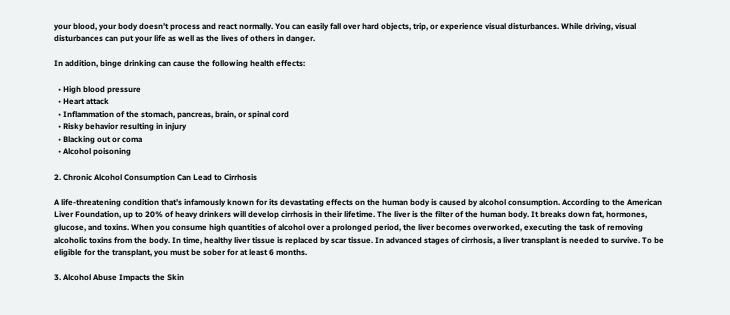your blood, your body doesn’t process and react normally. You can easily fall over hard objects, trip, or experience visual disturbances. While driving, visual disturbances can put your life as well as the lives of others in danger.

In addition, binge drinking can cause the following health effects:

  • High blood pressure
  • Heart attack
  • Inflammation of the stomach, pancreas, brain, or spinal cord
  • Risky behavior resulting in injury
  • Blacking out or coma
  • Alcohol poisoning

2. Chronic Alcohol Consumption Can Lead to Cirrhosis

A life-threatening condition that’s infamously known for its devastating effects on the human body is caused by alcohol consumption. According to the American Liver Foundation, up to 20% of heavy drinkers will develop cirrhosis in their lifetime. The liver is the filter of the human body. It breaks down fat, hormones, glucose, and toxins. When you consume high quantities of alcohol over a prolonged period, the liver becomes overworked, executing the task of removing alcoholic toxins from the body. In time, healthy liver tissue is replaced by scar tissue. In advanced stages of cirrhosis, a liver transplant is needed to survive. To be eligible for the transplant, you must be sober for at least 6 months.

3. Alcohol Abuse Impacts the Skin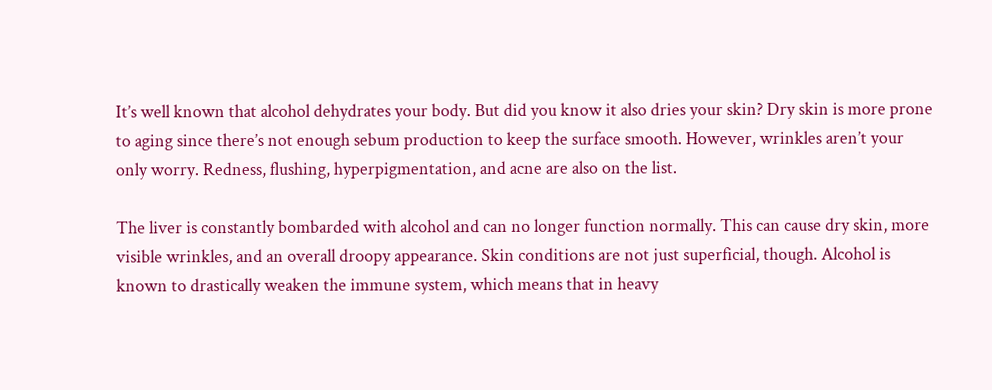It’s well known that alcohol dehydrates your body. But did you know it also dries your skin? Dry skin is more prone to aging since there’s not enough sebum production to keep the surface smooth. However, wrinkles aren’t your only worry. Redness, flushing, hyperpigmentation, and acne are also on the list.

The liver is constantly bombarded with alcohol and can no longer function normally. This can cause dry skin, more visible wrinkles, and an overall droopy appearance. Skin conditions are not just superficial, though. Alcohol is known to drastically weaken the immune system, which means that in heavy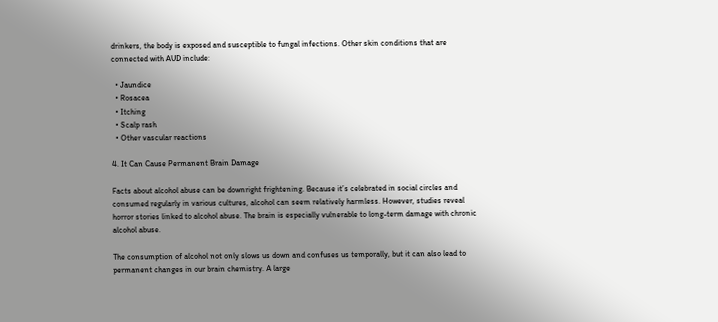drinkers, the body is exposed and susceptible to fungal infections. Other skin conditions that are connected with AUD include:

  • Jaundice
  • Rosacea
  • Itching
  • Scalp rash
  • Other vascular reactions

4. It Can Cause Permanent Brain Damage

Facts about alcohol abuse can be downright frightening. Because it’s celebrated in social circles and consumed regularly in various cultures, alcohol can seem relatively harmless. However, studies reveal horror stories linked to alcohol abuse. The brain is especially vulnerable to long-term damage with chronic alcohol abuse.

The consumption of alcohol not only slows us down and confuses us temporally, but it can also lead to permanent changes in our brain chemistry. A large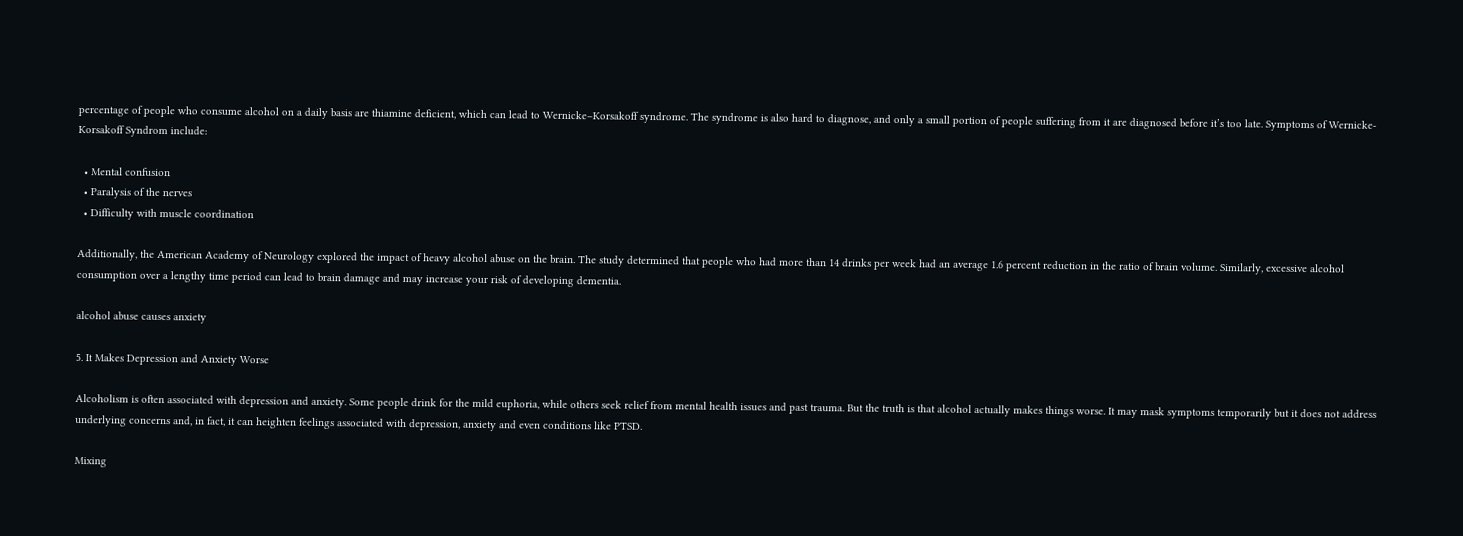percentage of people who consume alcohol on a daily basis are thiamine deficient, which can lead to Wernicke–Korsakoff syndrome. The syndrome is also hard to diagnose, and only a small portion of people suffering from it are diagnosed before it’s too late. Symptoms of Wernicke-Korsakoff Syndrom include:

  • Mental confusion
  • Paralysis of the nerves
  • Difficulty with muscle coordination

Additionally, the American Academy of Neurology explored the impact of heavy alcohol abuse on the brain. The study determined that people who had more than 14 drinks per week had an average 1.6 percent reduction in the ratio of brain volume. Similarly, excessive alcohol consumption over a lengthy time period can lead to brain damage and may increase your risk of developing dementia.

alcohol abuse causes anxiety

5. It Makes Depression and Anxiety Worse

Alcoholism is often associated with depression and anxiety. Some people drink for the mild euphoria, while others seek relief from mental health issues and past trauma. But the truth is that alcohol actually makes things worse. It may mask symptoms temporarily but it does not address underlying concerns and, in fact, it can heighten feelings associated with depression, anxiety and even conditions like PTSD.

Mixing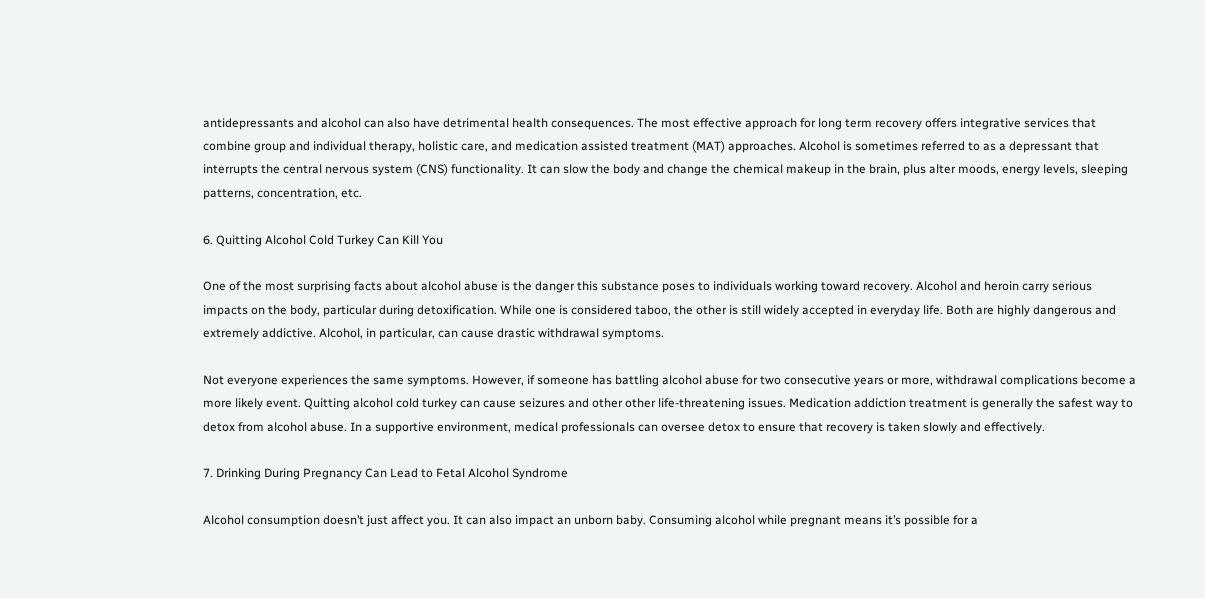antidepressants and alcohol can also have detrimental health consequences. The most effective approach for long term recovery offers integrative services that combine group and individual therapy, holistic care, and medication assisted treatment (MAT) approaches. Alcohol is sometimes referred to as a depressant that interrupts the central nervous system (CNS) functionality. It can slow the body and change the chemical makeup in the brain, plus alter moods, energy levels, sleeping patterns, concentration, etc.

6. Quitting Alcohol Cold Turkey Can Kill You

One of the most surprising facts about alcohol abuse is the danger this substance poses to individuals working toward recovery. Alcohol and heroin carry serious impacts on the body, particular during detoxification. While one is considered taboo, the other is still widely accepted in everyday life. Both are highly dangerous and extremely addictive. Alcohol, in particular, can cause drastic withdrawal symptoms.

Not everyone experiences the same symptoms. However, if someone has battling alcohol abuse for two consecutive years or more, withdrawal complications become a more likely event. Quitting alcohol cold turkey can cause seizures and other other life-threatening issues. Medication addiction treatment is generally the safest way to detox from alcohol abuse. In a supportive environment, medical professionals can oversee detox to ensure that recovery is taken slowly and effectively.

7. Drinking During Pregnancy Can Lead to Fetal Alcohol Syndrome

Alcohol consumption doesn’t just affect you. It can also impact an unborn baby. Consuming alcohol while pregnant means it’s possible for a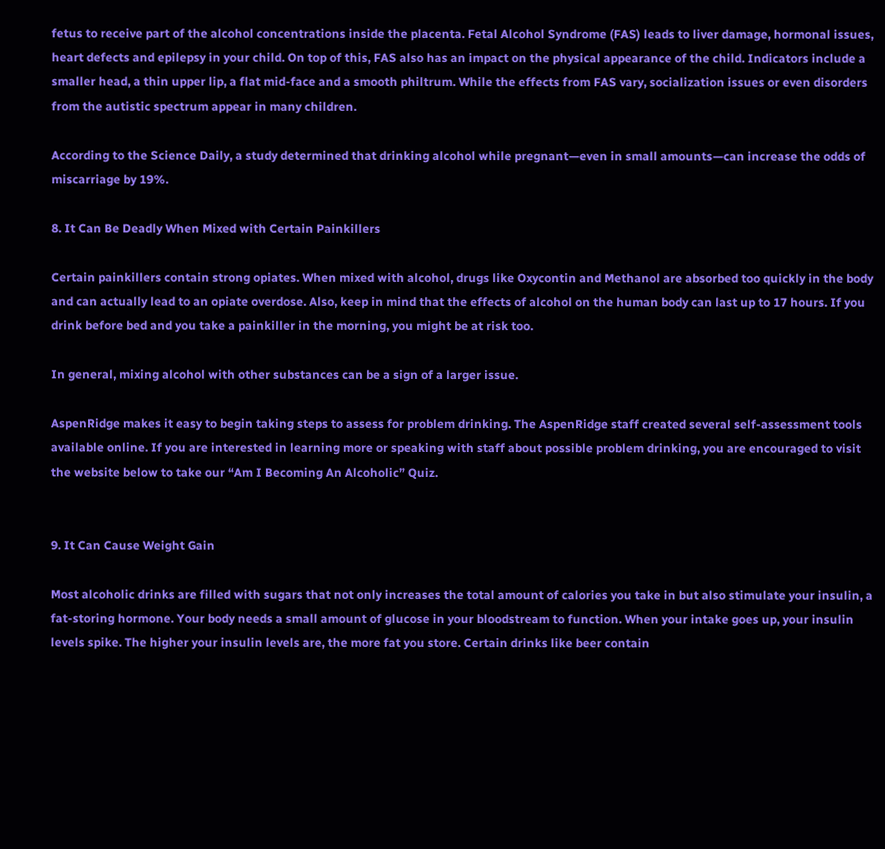fetus to receive part of the alcohol concentrations inside the placenta. Fetal Alcohol Syndrome (FAS) leads to liver damage, hormonal issues, heart defects and epilepsy in your child. On top of this, FAS also has an impact on the physical appearance of the child. Indicators include a smaller head, a thin upper lip, a flat mid-face and a smooth philtrum. While the effects from FAS vary, socialization issues or even disorders from the autistic spectrum appear in many children.

According to the Science Daily, a study determined that drinking alcohol while pregnant—even in small amounts—can increase the odds of miscarriage by 19%.

8. It Can Be Deadly When Mixed with Certain Painkillers

Certain painkillers contain strong opiates. When mixed with alcohol, drugs like Oxycontin and Methanol are absorbed too quickly in the body and can actually lead to an opiate overdose. Also, keep in mind that the effects of alcohol on the human body can last up to 17 hours. If you drink before bed and you take a painkiller in the morning, you might be at risk too.

In general, mixing alcohol with other substances can be a sign of a larger issue.

AspenRidge makes it easy to begin taking steps to assess for problem drinking. The AspenRidge staff created several self-assessment tools available online. If you are interested in learning more or speaking with staff about possible problem drinking, you are encouraged to visit the website below to take our “Am I Becoming An Alcoholic” Quiz.


9. It Can Cause Weight Gain

Most alcoholic drinks are filled with sugars that not only increases the total amount of calories you take in but also stimulate your insulin, a fat-storing hormone. Your body needs a small amount of glucose in your bloodstream to function. When your intake goes up, your insulin levels spike. The higher your insulin levels are, the more fat you store. Certain drinks like beer contain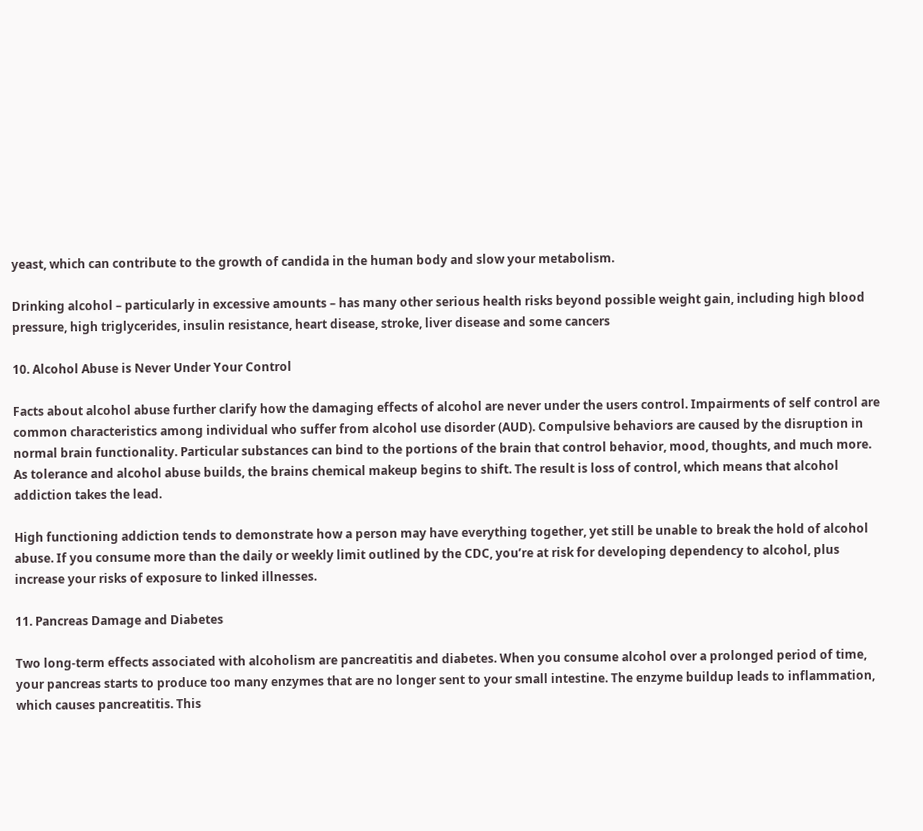yeast, which can contribute to the growth of candida in the human body and slow your metabolism.

Drinking alcohol – particularly in excessive amounts – has many other serious health risks beyond possible weight gain, including high blood pressure, high triglycerides, insulin resistance, heart disease, stroke, liver disease and some cancers

10. Alcohol Abuse is Never Under Your Control

Facts about alcohol abuse further clarify how the damaging effects of alcohol are never under the users control. Impairments of self control are common characteristics among individual who suffer from alcohol use disorder (AUD). Compulsive behaviors are caused by the disruption in normal brain functionality. Particular substances can bind to the portions of the brain that control behavior, mood, thoughts, and much more. As tolerance and alcohol abuse builds, the brains chemical makeup begins to shift. The result is loss of control, which means that alcohol addiction takes the lead.

High functioning addiction tends to demonstrate how a person may have everything together, yet still be unable to break the hold of alcohol abuse. If you consume more than the daily or weekly limit outlined by the CDC, you’re at risk for developing dependency to alcohol, plus increase your risks of exposure to linked illnesses.

11. Pancreas Damage and Diabetes

Two long-term effects associated with alcoholism are pancreatitis and diabetes. When you consume alcohol over a prolonged period of time, your pancreas starts to produce too many enzymes that are no longer sent to your small intestine. The enzyme buildup leads to inflammation, which causes pancreatitis. This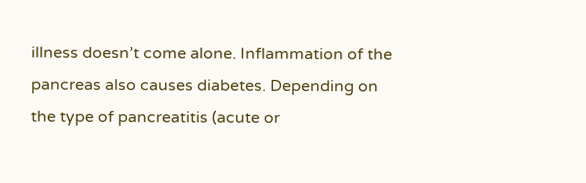illness doesn’t come alone. Inflammation of the pancreas also causes diabetes. Depending on the type of pancreatitis (acute or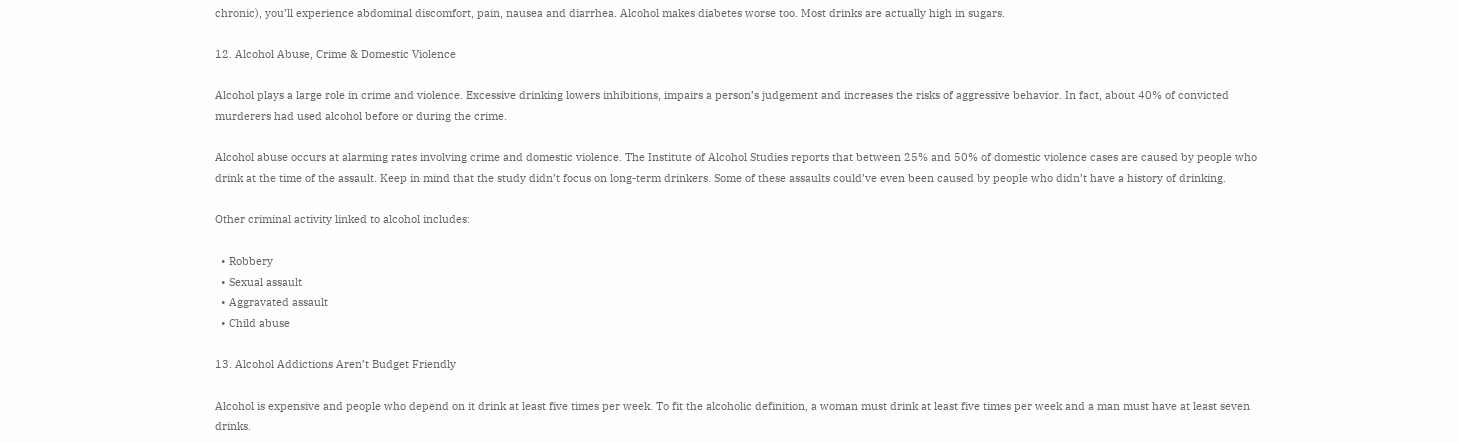chronic), you’ll experience abdominal discomfort, pain, nausea and diarrhea. Alcohol makes diabetes worse too. Most drinks are actually high in sugars.

12. Alcohol Abuse, Crime & Domestic Violence

Alcohol plays a large role in crime and violence. Excessive drinking lowers inhibitions, impairs a person’s judgement and increases the risks of aggressive behavior. In fact, about 40% of convicted murderers had used alcohol before or during the crime.

Alcohol abuse occurs at alarming rates involving crime and domestic violence. The Institute of Alcohol Studies reports that between 25% and 50% of domestic violence cases are caused by people who drink at the time of the assault. Keep in mind that the study didn’t focus on long-term drinkers. Some of these assaults could’ve even been caused by people who didn’t have a history of drinking.

Other criminal activity linked to alcohol includes:

  • Robbery
  • Sexual assault
  • Aggravated assault
  • Child abuse

13. Alcohol Addictions Aren’t Budget Friendly

Alcohol is expensive and people who depend on it drink at least five times per week. To fit the alcoholic definition, a woman must drink at least five times per week and a man must have at least seven drinks.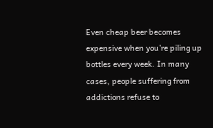Even cheap beer becomes expensive when you’re piling up bottles every week. In many cases, people suffering from addictions refuse to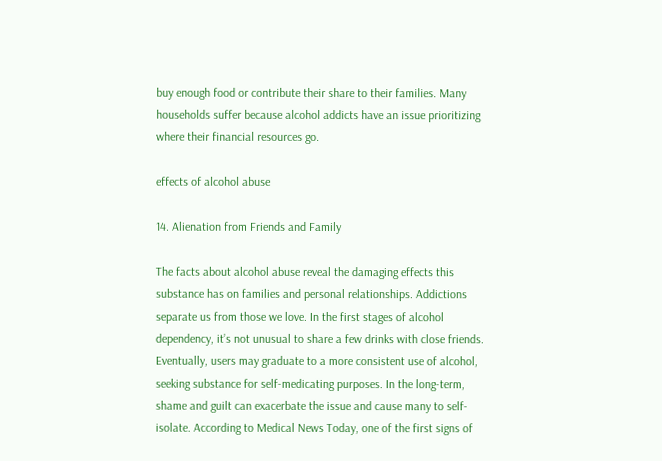buy enough food or contribute their share to their families. Many households suffer because alcohol addicts have an issue prioritizing where their financial resources go.

effects of alcohol abuse

14. Alienation from Friends and Family

The facts about alcohol abuse reveal the damaging effects this substance has on families and personal relationships. Addictions separate us from those we love. In the first stages of alcohol dependency, it’s not unusual to share a few drinks with close friends. Eventually, users may graduate to a more consistent use of alcohol, seeking substance for self-medicating purposes. In the long-term, shame and guilt can exacerbate the issue and cause many to self-isolate. According to Medical News Today, one of the first signs of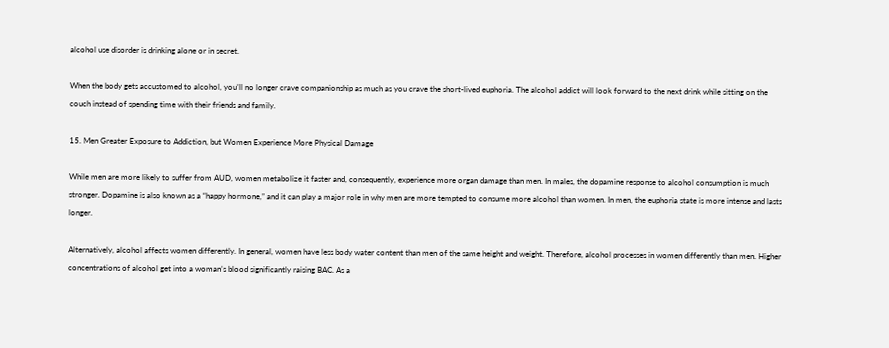alcohol use disorder is drinking alone or in secret.

When the body gets accustomed to alcohol, you’ll no longer crave companionship as much as you crave the short-lived euphoria. The alcohol addict will look forward to the next drink while sitting on the couch instead of spending time with their friends and family.

15. Men Greater Exposure to Addiction, but Women Experience More Physical Damage

While men are more likely to suffer from AUD, women metabolize it faster and, consequently, experience more organ damage than men. In males, the dopamine response to alcohol consumption is much stronger. Dopamine is also known as a “happy hormone,” and it can play a major role in why men are more tempted to consume more alcohol than women. In men, the euphoria state is more intense and lasts longer.

Alternatively, alcohol affects women differently. In general, women have less body water content than men of the same height and weight. Therefore, alcohol processes in women differently than men. Higher concentrations of alcohol get into a woman’s blood significantly raising BAC. As a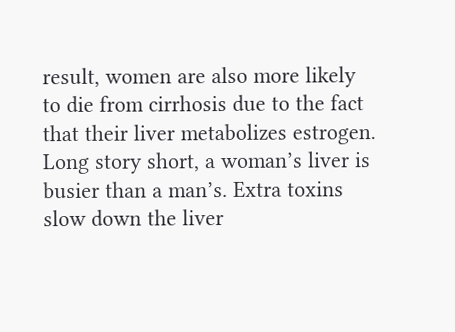result, women are also more likely to die from cirrhosis due to the fact that their liver metabolizes estrogen. Long story short, a woman’s liver is busier than a man’s. Extra toxins slow down the liver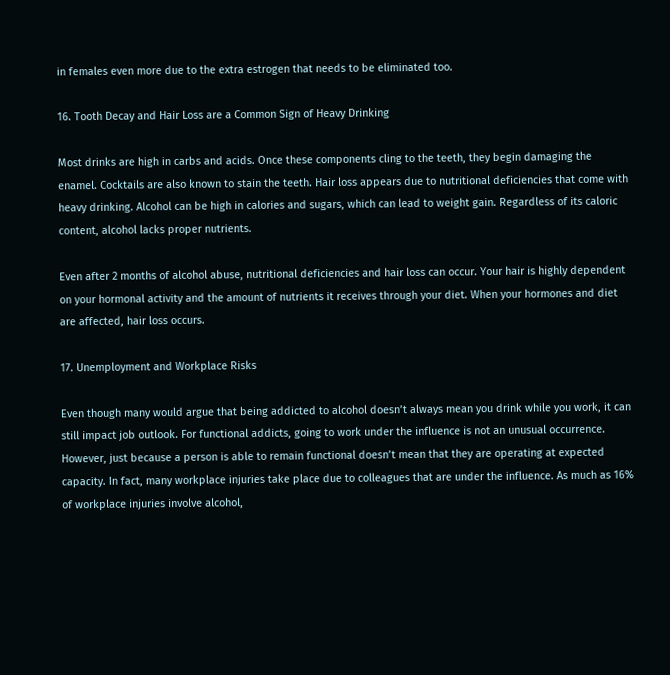in females even more due to the extra estrogen that needs to be eliminated too.

16. Tooth Decay and Hair Loss are a Common Sign of Heavy Drinking

Most drinks are high in carbs and acids. Once these components cling to the teeth, they begin damaging the enamel. Cocktails are also known to stain the teeth. Hair loss appears due to nutritional deficiencies that come with heavy drinking. Alcohol can be high in calories and sugars, which can lead to weight gain. Regardless of its caloric content, alcohol lacks proper nutrients.

Even after 2 months of alcohol abuse, nutritional deficiencies and hair loss can occur. Your hair is highly dependent on your hormonal activity and the amount of nutrients it receives through your diet. When your hormones and diet are affected, hair loss occurs.

17. Unemployment and Workplace Risks

Even though many would argue that being addicted to alcohol doesn’t always mean you drink while you work, it can still impact job outlook. For functional addicts, going to work under the influence is not an unusual occurrence. However, just because a person is able to remain functional doesn’t mean that they are operating at expected capacity. In fact, many workplace injuries take place due to colleagues that are under the influence. As much as 16% of workplace injuries involve alcohol,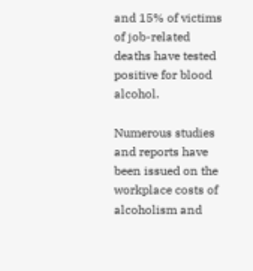and 15% of victims of job-related deaths have tested positive for blood alcohol.

Numerous studies and reports have been issued on the workplace costs of alcoholism and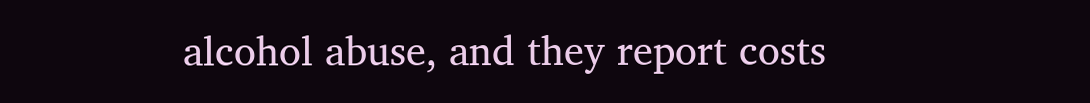alcohol abuse, and they report costs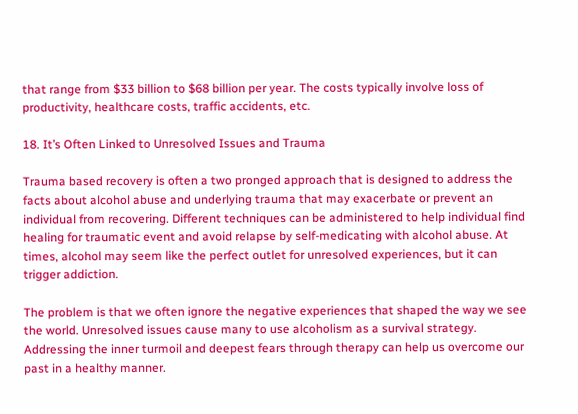that range from $33 billion to $68 billion per year. The costs typically involve loss of productivity, healthcare costs, traffic accidents, etc.

18. It’s Often Linked to Unresolved Issues and Trauma

Trauma based recovery is often a two pronged approach that is designed to address the facts about alcohol abuse and underlying trauma that may exacerbate or prevent an individual from recovering. Different techniques can be administered to help individual find healing for traumatic event and avoid relapse by self-medicating with alcohol abuse. At times, alcohol may seem like the perfect outlet for unresolved experiences, but it can trigger addiction.

The problem is that we often ignore the negative experiences that shaped the way we see the world. Unresolved issues cause many to use alcoholism as a survival strategy. Addressing the inner turmoil and deepest fears through therapy can help us overcome our past in a healthy manner.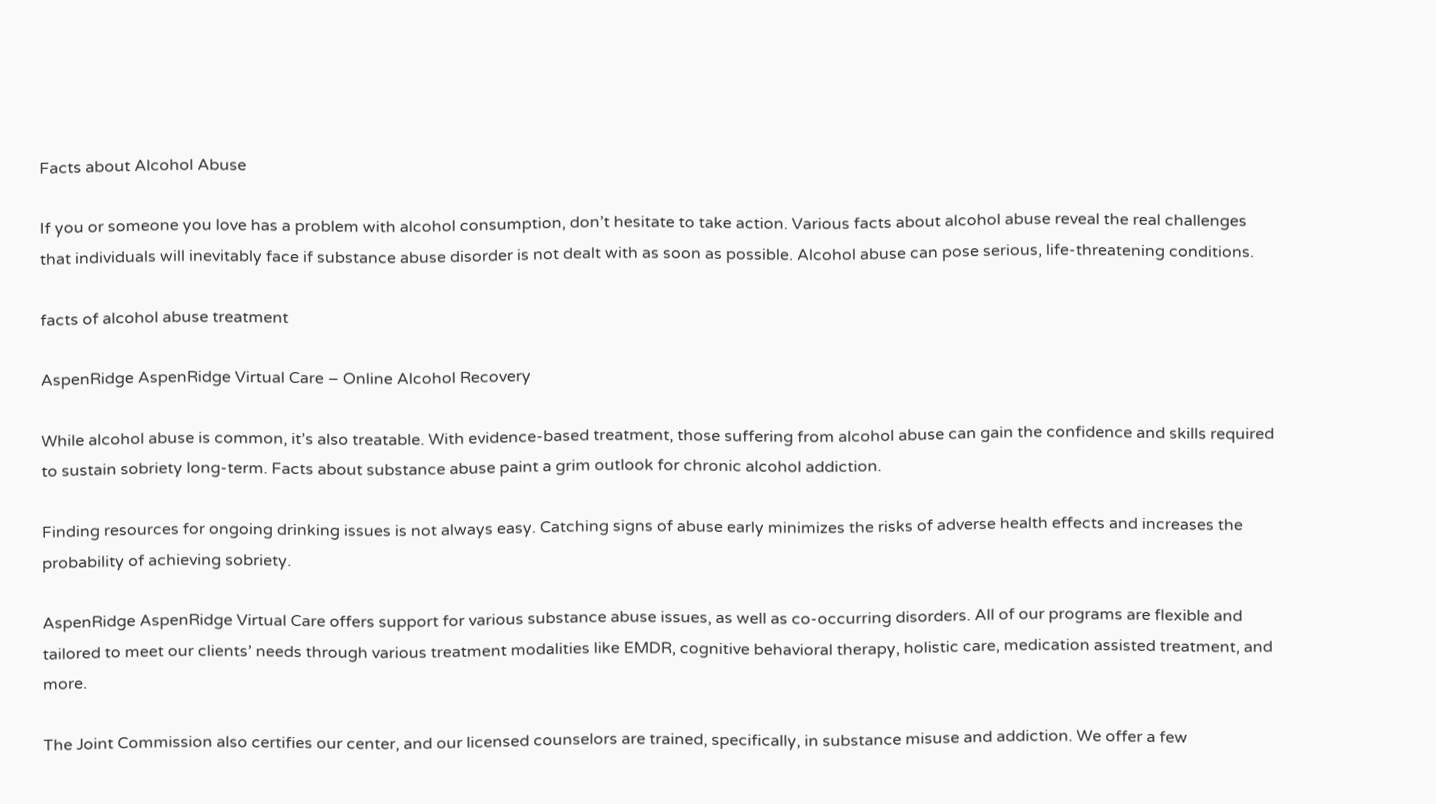Facts about Alcohol Abuse

If you or someone you love has a problem with alcohol consumption, don’t hesitate to take action. Various facts about alcohol abuse reveal the real challenges that individuals will inevitably face if substance abuse disorder is not dealt with as soon as possible. Alcohol abuse can pose serious, life-threatening conditions.

facts of alcohol abuse treatment

AspenRidge AspenRidge Virtual Care – Online Alcohol Recovery

While alcohol abuse is common, it’s also treatable. With evidence-based treatment, those suffering from alcohol abuse can gain the confidence and skills required to sustain sobriety long-term. Facts about substance abuse paint a grim outlook for chronic alcohol addiction.

Finding resources for ongoing drinking issues is not always easy. Catching signs of abuse early minimizes the risks of adverse health effects and increases the probability of achieving sobriety.

AspenRidge AspenRidge Virtual Care offers support for various substance abuse issues, as well as co-occurring disorders. All of our programs are flexible and tailored to meet our clients’ needs through various treatment modalities like EMDR, cognitive behavioral therapy, holistic care, medication assisted treatment, and more.

The Joint Commission also certifies our center, and our licensed counselors are trained, specifically, in substance misuse and addiction. We offer a few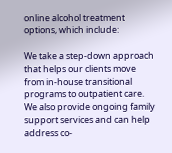online alcohol treatment options, which include:

We take a step-down approach that helps our clients move from in-house transitional programs to outpatient care. We also provide ongoing family support services and can help address co-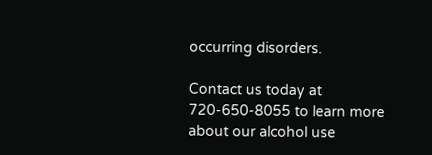occurring disorders.

Contact us today at 720-650-8055 to learn more about our alcohol use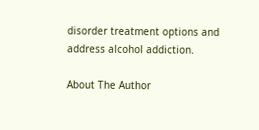disorder treatment options and address alcohol addiction.

About The Author